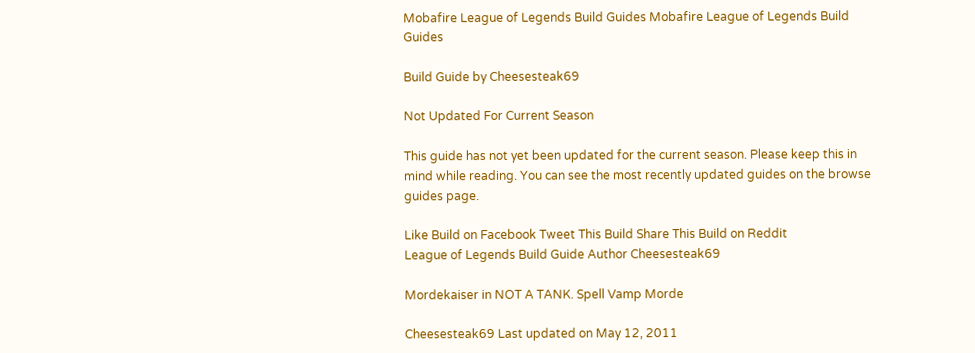Mobafire League of Legends Build Guides Mobafire League of Legends Build Guides

Build Guide by Cheesesteak69

Not Updated For Current Season

This guide has not yet been updated for the current season. Please keep this in mind while reading. You can see the most recently updated guides on the browse guides page.

Like Build on Facebook Tweet This Build Share This Build on Reddit
League of Legends Build Guide Author Cheesesteak69

Mordekaiser in NOT A TANK. Spell Vamp Morde

Cheesesteak69 Last updated on May 12, 2011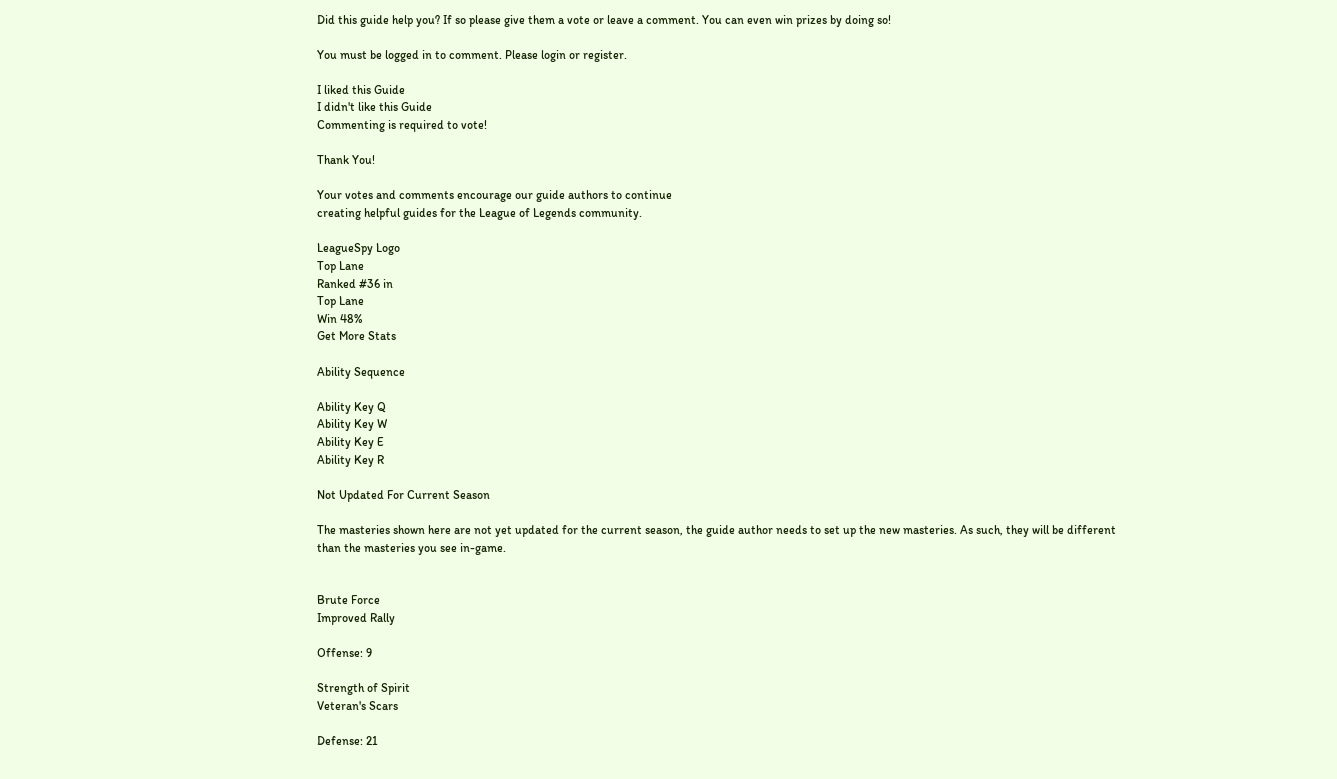Did this guide help you? If so please give them a vote or leave a comment. You can even win prizes by doing so!

You must be logged in to comment. Please login or register.

I liked this Guide
I didn't like this Guide
Commenting is required to vote!

Thank You!

Your votes and comments encourage our guide authors to continue
creating helpful guides for the League of Legends community.

LeagueSpy Logo
Top Lane
Ranked #36 in
Top Lane
Win 48%
Get More Stats

Ability Sequence

Ability Key Q
Ability Key W
Ability Key E
Ability Key R

Not Updated For Current Season

The masteries shown here are not yet updated for the current season, the guide author needs to set up the new masteries. As such, they will be different than the masteries you see in-game.


Brute Force
Improved Rally

Offense: 9

Strength of Spirit
Veteran's Scars

Defense: 21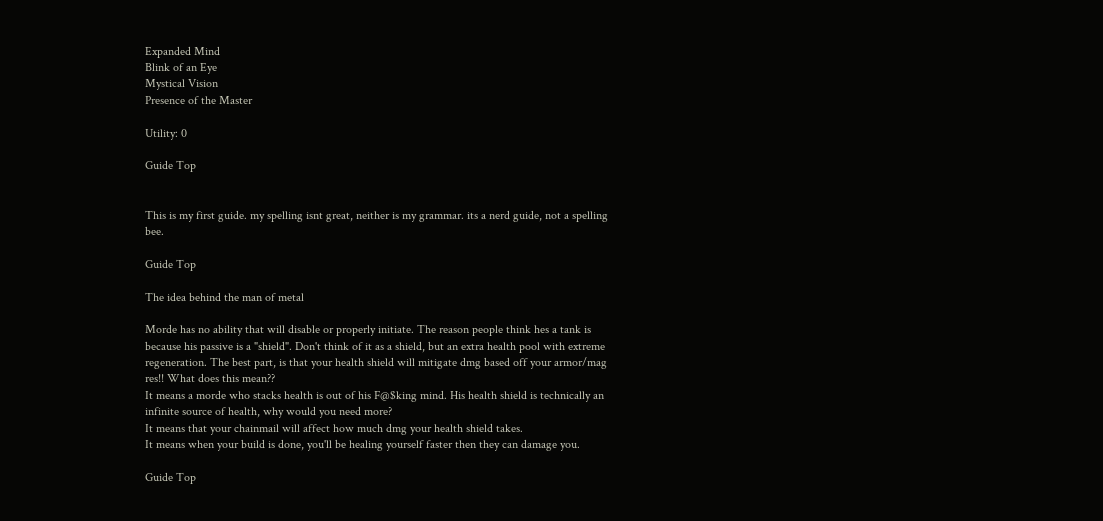Expanded Mind
Blink of an Eye
Mystical Vision
Presence of the Master

Utility: 0

Guide Top


This is my first guide. my spelling isnt great, neither is my grammar. its a nerd guide, not a spelling bee.

Guide Top

The idea behind the man of metal

Morde has no ability that will disable or properly initiate. The reason people think hes a tank is because his passive is a "shield". Don't think of it as a shield, but an extra health pool with extreme regeneration. The best part, is that your health shield will mitigate dmg based off your armor/mag res!! What does this mean??
It means a morde who stacks health is out of his F@$king mind. His health shield is technically an infinite source of health, why would you need more?
It means that your chainmail will affect how much dmg your health shield takes.
It means when your build is done, you'll be healing yourself faster then they can damage you.

Guide Top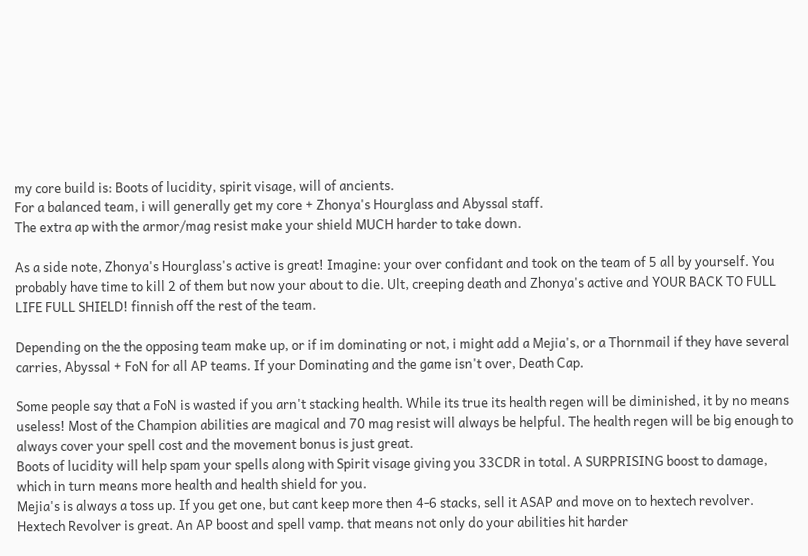my core build is: Boots of lucidity, spirit visage, will of ancients.
For a balanced team, i will generally get my core + Zhonya's Hourglass and Abyssal staff.
The extra ap with the armor/mag resist make your shield MUCH harder to take down.

As a side note, Zhonya's Hourglass's active is great! Imagine: your over confidant and took on the team of 5 all by yourself. You probably have time to kill 2 of them but now your about to die. Ult, creeping death and Zhonya's active and YOUR BACK TO FULL LIFE FULL SHIELD! finnish off the rest of the team.

Depending on the the opposing team make up, or if im dominating or not, i might add a Mejia's, or a Thornmail if they have several carries, Abyssal + FoN for all AP teams. If your Dominating and the game isn't over, Death Cap.

Some people say that a FoN is wasted if you arn't stacking health. While its true its health regen will be diminished, it by no means useless! Most of the Champion abilities are magical and 70 mag resist will always be helpful. The health regen will be big enough to always cover your spell cost and the movement bonus is just great.
Boots of lucidity will help spam your spells along with Spirit visage giving you 33CDR in total. A SURPRISING boost to damage, which in turn means more health and health shield for you.
Mejia's is always a toss up. If you get one, but cant keep more then 4-6 stacks, sell it ASAP and move on to hextech revolver.
Hextech Revolver is great. An AP boost and spell vamp. that means not only do your abilities hit harder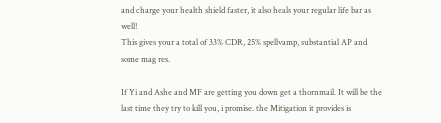and charge your health shield faster, it also heals your regular life bar as well!
This gives your a total of 33% CDR, 25% spellvamp, substantial AP and some mag res.

If Yi and Ashe and MF are getting you down get a thornmail. It will be the last time they try to kill you, i promise. the Mitigation it provides is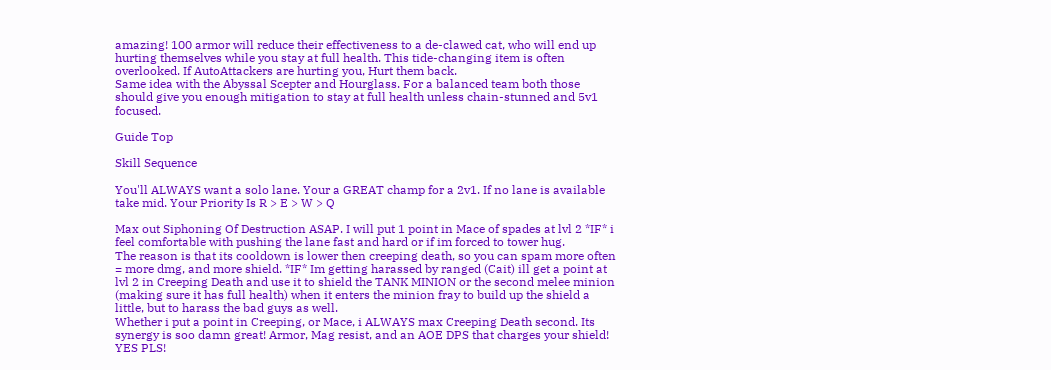amazing! 100 armor will reduce their effectiveness to a de-clawed cat, who will end up hurting themselves while you stay at full health. This tide-changing item is often overlooked. If AutoAttackers are hurting you, Hurt them back.
Same idea with the Abyssal Scepter and Hourglass. For a balanced team both those should give you enough mitigation to stay at full health unless chain-stunned and 5v1 focused.

Guide Top

Skill Sequence

You'll ALWAYS want a solo lane. Your a GREAT champ for a 2v1. If no lane is available take mid. Your Priority Is R > E > W > Q

Max out Siphoning Of Destruction ASAP. I will put 1 point in Mace of spades at lvl 2 *IF* i feel comfortable with pushing the lane fast and hard or if im forced to tower hug.
The reason is that its cooldown is lower then creeping death, so you can spam more often = more dmg, and more shield. *IF* Im getting harassed by ranged (Cait) ill get a point at lvl 2 in Creeping Death and use it to shield the TANK MINION or the second melee minion (making sure it has full health) when it enters the minion fray to build up the shield a little, but to harass the bad guys as well.
Whether i put a point in Creeping, or Mace, i ALWAYS max Creeping Death second. Its synergy is soo damn great! Armor, Mag resist, and an AOE DPS that charges your shield! YES PLS!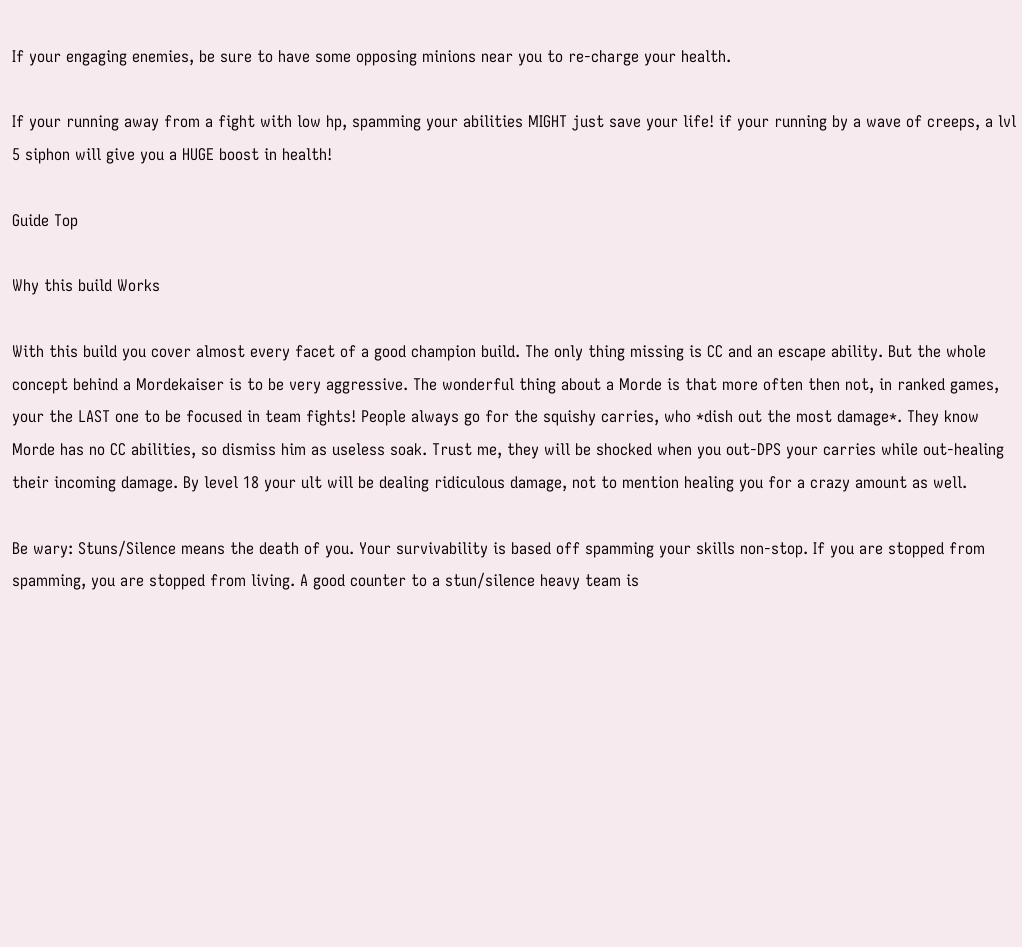If your engaging enemies, be sure to have some opposing minions near you to re-charge your health.

If your running away from a fight with low hp, spamming your abilities MIGHT just save your life! if your running by a wave of creeps, a lvl 5 siphon will give you a HUGE boost in health!

Guide Top

Why this build Works

With this build you cover almost every facet of a good champion build. The only thing missing is CC and an escape ability. But the whole concept behind a Mordekaiser is to be very aggressive. The wonderful thing about a Morde is that more often then not, in ranked games, your the LAST one to be focused in team fights! People always go for the squishy carries, who *dish out the most damage*. They know Morde has no CC abilities, so dismiss him as useless soak. Trust me, they will be shocked when you out-DPS your carries while out-healing their incoming damage. By level 18 your ult will be dealing ridiculous damage, not to mention healing you for a crazy amount as well.

Be wary: Stuns/Silence means the death of you. Your survivability is based off spamming your skills non-stop. If you are stopped from spamming, you are stopped from living. A good counter to a stun/silence heavy team is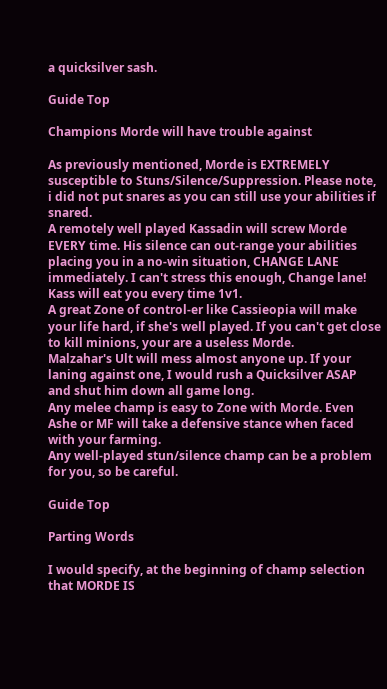a quicksilver sash.

Guide Top

Champions Morde will have trouble against

As previously mentioned, Morde is EXTREMELY susceptible to Stuns/Silence/Suppression. Please note, i did not put snares as you can still use your abilities if snared.
A remotely well played Kassadin will screw Morde EVERY time. His silence can out-range your abilities placing you in a no-win situation, CHANGE LANE immediately. I can't stress this enough, Change lane! Kass will eat you every time 1v1.
A great Zone of control-er like Cassieopia will make your life hard, if she's well played. If you can't get close to kill minions, your are a useless Morde.
Malzahar's Ult will mess almost anyone up. If your laning against one, I would rush a Quicksilver ASAP and shut him down all game long.
Any melee champ is easy to Zone with Morde. Even Ashe or MF will take a defensive stance when faced with your farming.
Any well-played stun/silence champ can be a problem for you, so be careful.

Guide Top

Parting Words

I would specify, at the beginning of champ selection that MORDE IS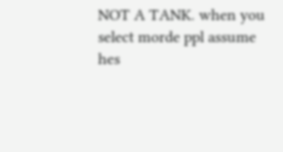NOT A TANK. when you select morde ppl assume hes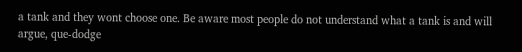a tank and they wont choose one. Be aware most people do not understand what a tank is and will argue, que-dodge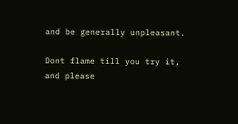and be generally unpleasant.

Dont flame till you try it, and please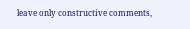leave only constructive comments,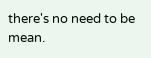there's no need to be mean.